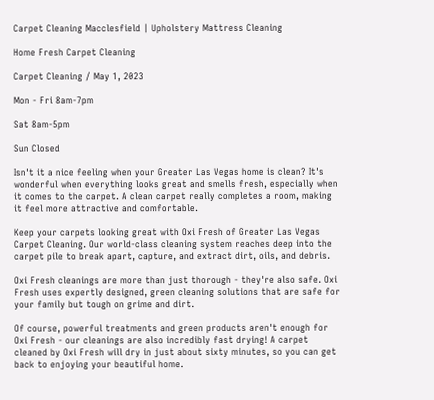Carpet Cleaning Macclesfield | Upholstery Mattress Cleaning

Home Fresh Carpet Cleaning

Carpet Cleaning / May 1, 2023

Mon - Fri 8am-7pm

Sat 8am-5pm

Sun Closed

Isn't it a nice feeling when your Greater Las Vegas home is clean? It's wonderful when everything looks great and smells fresh, especially when it comes to the carpet. A clean carpet really completes a room, making it feel more attractive and comfortable.

Keep your carpets looking great with Oxi Fresh of Greater Las Vegas Carpet Cleaning. Our world-class cleaning system reaches deep into the carpet pile to break apart, capture, and extract dirt, oils, and debris.

Oxi Fresh cleanings are more than just thorough - they're also safe. Oxi Fresh uses expertly designed, green cleaning solutions that are safe for your family but tough on grime and dirt.

Of course, powerful treatments and green products aren't enough for Oxi Fresh - our cleanings are also incredibly fast drying! A carpet cleaned by Oxi Fresh will dry in just about sixty minutes, so you can get back to enjoying your beautiful home.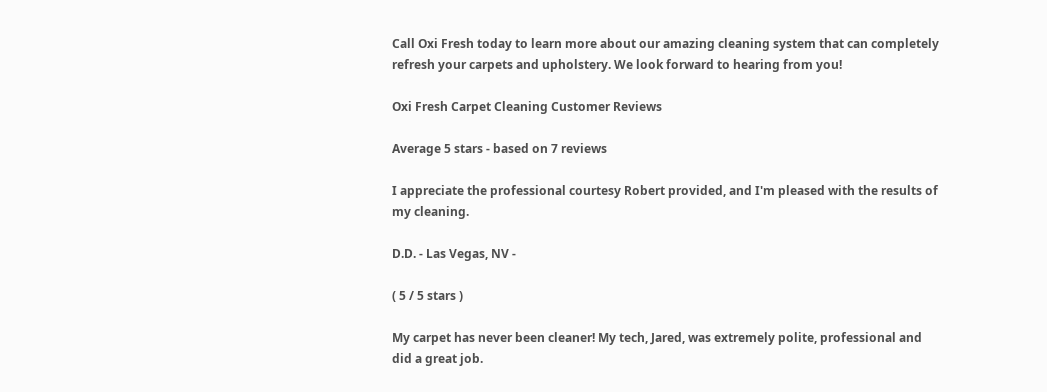Call Oxi Fresh today to learn more about our amazing cleaning system that can completely refresh your carpets and upholstery. We look forward to hearing from you!

Oxi Fresh Carpet Cleaning Customer Reviews

Average 5 stars - based on 7 reviews

I appreciate the professional courtesy Robert provided, and I'm pleased with the results of my cleaning.

D.D. - Las Vegas, NV -

( 5 / 5 stars )

My carpet has never been cleaner! My tech, Jared, was extremely polite, professional and did a great job.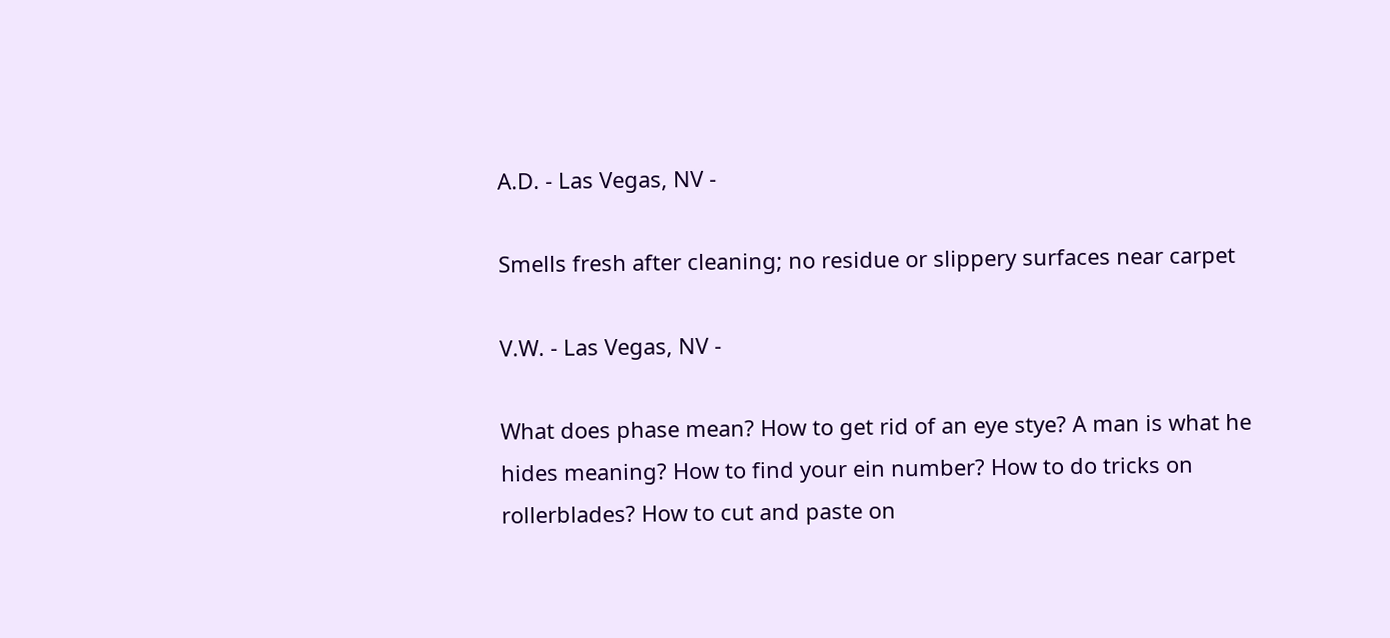A.D. - Las Vegas, NV -

Smells fresh after cleaning; no residue or slippery surfaces near carpet

V.W. - Las Vegas, NV -

What does phase mean? How to get rid of an eye stye? A man is what he hides meaning? How to find your ein number? How to do tricks on rollerblades? How to cut and paste on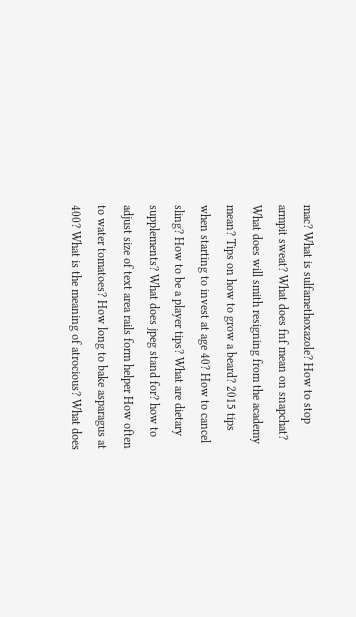mac? What is sulfamethoxazole? How to stop armpit sweat? What does fnf mean on snapchat? What does will smith resigning from the academy mean? Tips on how to grow a beard? 2015 tips when starting to invest at age 40? How to cancel sling? How to be a player tips? What are dietary supplements? What does jpeg stand for? how to adjust size of text area rails form helper How often to water tomatoes? How long to bake asparagus at 400? What is the meaning of atrocious? What does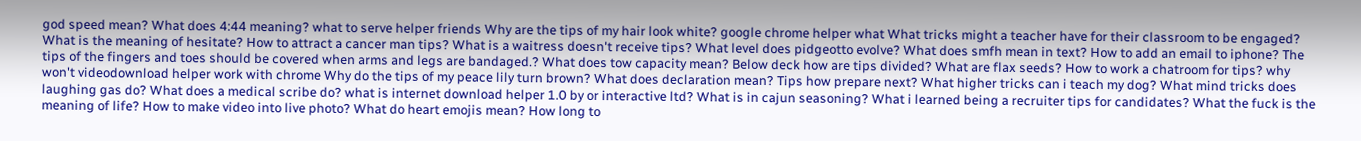god speed mean? What does 4:44 meaning? what to serve helper friends Why are the tips of my hair look white? google chrome helper what What tricks might a teacher have for their classroom to be engaged? What is the meaning of hesitate? How to attract a cancer man tips? What is a waitress doesn't receive tips? What level does pidgeotto evolve? What does smfh mean in text? How to add an email to iphone? The tips of the fingers and toes should be covered when arms and legs are bandaged.? What does tow capacity mean? Below deck how are tips divided? What are flax seeds? How to work a chatroom for tips? why won't videodownload helper work with chrome Why do the tips of my peace lily turn brown? What does declaration mean? Tips how prepare next? What higher tricks can i teach my dog? What mind tricks does laughing gas do? What does a medical scribe do? what is internet download helper 1.0 by or interactive ltd? What is in cajun seasoning? What i learned being a recruiter tips for candidates? What the fuck is the meaning of life? How to make video into live photo? What do heart emojis mean? How long to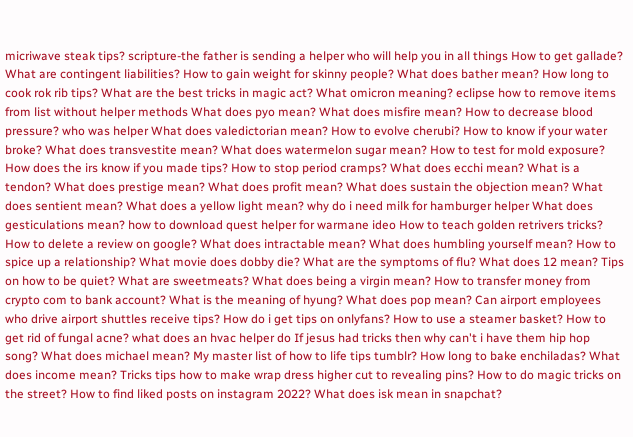micriwave steak tips? scripture-the father is sending a helper who will help you in all things How to get gallade? What are contingent liabilities? How to gain weight for skinny people? What does bather mean? How long to cook rok rib tips? What are the best tricks in magic act? What omicron meaning? eclipse how to remove items from list without helper methods What does pyo mean? What does misfire mean? How to decrease blood pressure? who was helper What does valedictorian mean? How to evolve cherubi? How to know if your water broke? What does transvestite mean? What does watermelon sugar mean? How to test for mold exposure? How does the irs know if you made tips? How to stop period cramps? What does ecchi mean? What is a tendon? What does prestige mean? What does profit mean? What does sustain the objection mean? What does sentient mean? What does a yellow light mean? why do i need milk for hamburger helper What does gesticulations mean? how to download quest helper for warmane ideo How to teach golden retrivers tricks? How to delete a review on google? What does intractable mean? What does humbling yourself mean? How to spice up a relationship? What movie does dobby die? What are the symptoms of flu? What does 12 mean? Tips on how to be quiet? What are sweetmeats? What does being a virgin mean? How to transfer money from crypto com to bank account? What is the meaning of hyung? What does pop mean? Can airport employees who drive airport shuttles receive tips? How do i get tips on onlyfans? How to use a steamer basket? How to get rid of fungal acne? what does an hvac helper do If jesus had tricks then why can't i have them hip hop song? What does michael mean? My master list of how to life tips tumblr? How long to bake enchiladas? What does income mean? Tricks tips how to make wrap dress higher cut to revealing pins? How to do magic tricks on the street? How to find liked posts on instagram 2022? What does isk mean in snapchat?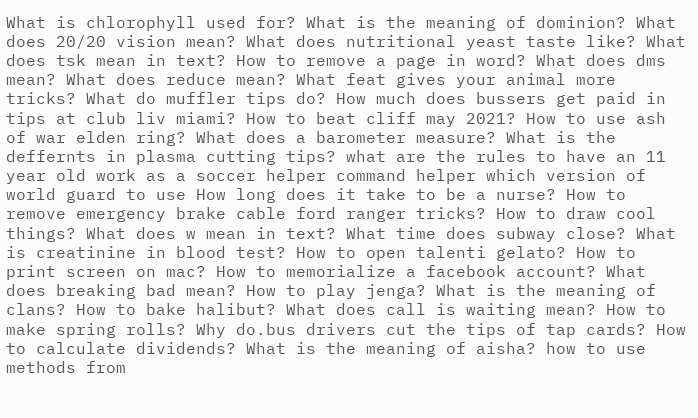What is chlorophyll used for? What is the meaning of dominion? What does 20/20 vision mean? What does nutritional yeast taste like? What does tsk mean in text? How to remove a page in word? What does dms mean? What does reduce mean? What feat gives your animal more tricks? What do muffler tips do? How much does bussers get paid in tips at club liv miami? How to beat cliff may 2021? How to use ash of war elden ring? What does a barometer measure? What is the deffernts in plasma cutting tips? what are the rules to have an 11 year old work as a soccer helper command helper which version of world guard to use How long does it take to be a nurse? How to remove emergency brake cable ford ranger tricks? How to draw cool things? What does w mean in text? What time does subway close? What is creatinine in blood test? How to open talenti gelato? How to print screen on mac? How to memorialize a facebook account? What does breaking bad mean? How to play jenga? What is the meaning of clans? How to bake halibut? What does call is waiting mean? How to make spring rolls? Why do.bus drivers cut the tips of tap cards? How to calculate dividends? What is the meaning of aisha? how to use methods from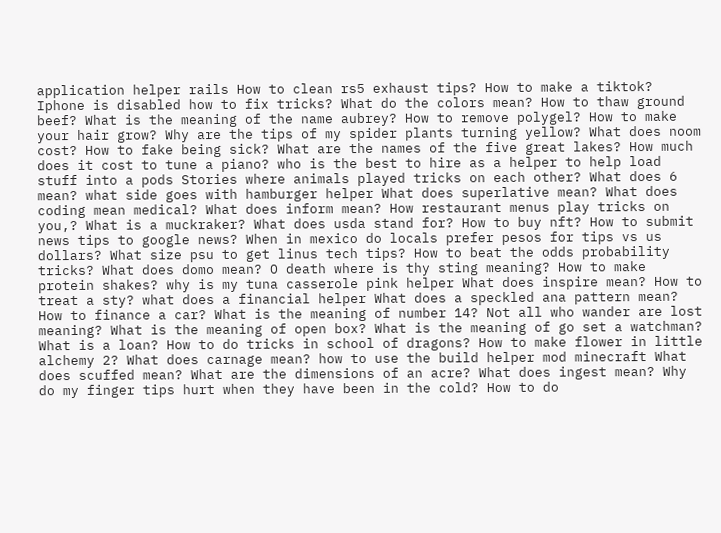application helper rails How to clean rs5 exhaust tips? How to make a tiktok? Iphone is disabled how to fix tricks? What do the colors mean? How to thaw ground beef? What is the meaning of the name aubrey? How to remove polygel? How to make your hair grow? Why are the tips of my spider plants turning yellow? What does noom cost? How to fake being sick? What are the names of the five great lakes? How much does it cost to tune a piano? who is the best to hire as a helper to help load stuff into a pods Stories where animals played tricks on each other? What does 6 mean? what side goes with hamburger helper What does superlative mean? What does coding mean medical? What does inform mean? How restaurant menus play tricks on you,? What is a muckraker? What does usda stand for? How to buy nft? How to submit news tips to google news? When in mexico do locals prefer pesos for tips vs us dollars? What size psu to get linus tech tips? How to beat the odds probability tricks? What does domo mean? O death where is thy sting meaning? How to make protein shakes? why is my tuna casserole pink helper What does inspire mean? How to treat a sty? what does a financial helper What does a speckled ana pattern mean? How to finance a car? What is the meaning of number 14? Not all who wander are lost meaning? What is the meaning of open box? What is the meaning of go set a watchman? What is a loan? How to do tricks in school of dragons? How to make flower in little alchemy 2? What does carnage mean? how to use the build helper mod minecraft What does scuffed mean? What are the dimensions of an acre? What does ingest mean? Why do my finger tips hurt when they have been in the cold? How to do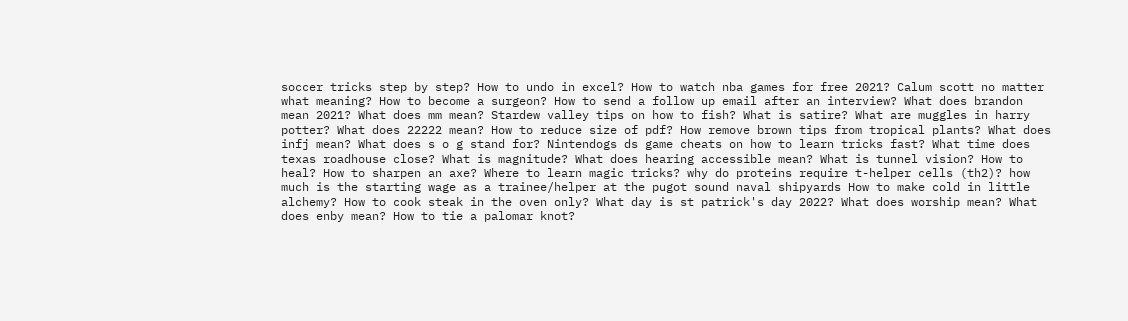soccer tricks step by step? How to undo in excel? How to watch nba games for free 2021? Calum scott no matter what meaning? How to become a surgeon? How to send a follow up email after an interview? What does brandon mean 2021? What does mm mean? Stardew valley tips on how to fish? What is satire? What are muggles in harry potter? What does 22222 mean? How to reduce size of pdf? How remove brown tips from tropical plants? What does infj mean? What does s o g stand for? Nintendogs ds game cheats on how to learn tricks fast? What time does texas roadhouse close? What is magnitude? What does hearing accessible mean? What is tunnel vision? How to heal? How to sharpen an axe? Where to learn magic tricks? why do proteins require t-helper cells (th2)? how much is the starting wage as a trainee/helper at the pugot sound naval shipyards How to make cold in little alchemy? How to cook steak in the oven only? What day is st patrick's day 2022? What does worship mean? What does enby mean? How to tie a palomar knot?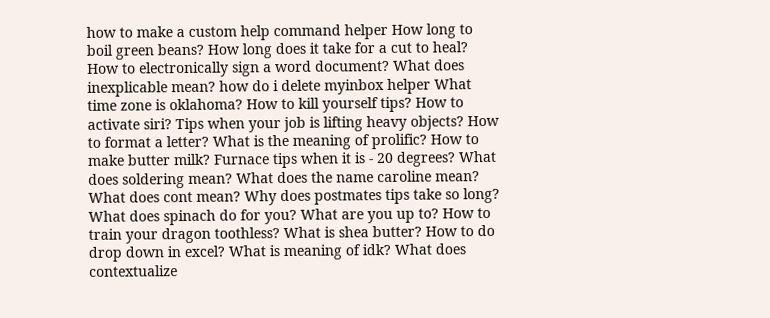how to make a custom help command helper How long to boil green beans? How long does it take for a cut to heal? How to electronically sign a word document? What does inexplicable mean? how do i delete myinbox helper What time zone is oklahoma? How to kill yourself tips? How to activate siri? Tips when your job is lifting heavy objects? How to format a letter? What is the meaning of prolific? How to make butter milk? Furnace tips when it is - 20 degrees? What does soldering mean? What does the name caroline mean? What does cont mean? Why does postmates tips take so long? What does spinach do for you? What are you up to? How to train your dragon toothless? What is shea butter? How to do drop down in excel? What is meaning of idk? What does contextualize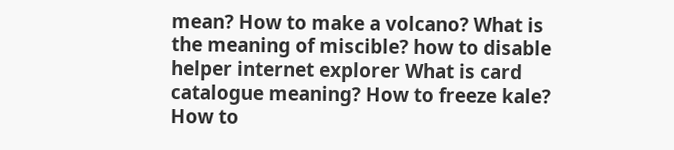mean? How to make a volcano? What is the meaning of miscible? how to disable helper internet explorer What is card catalogue meaning? How to freeze kale? How to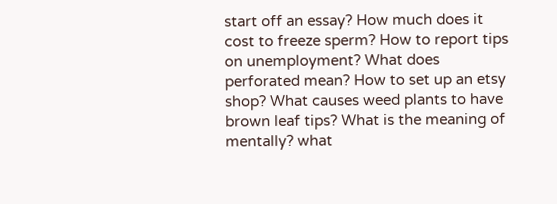start off an essay? How much does it cost to freeze sperm? How to report tips on unemployment? What does perforated mean? How to set up an etsy shop? What causes weed plants to have brown leaf tips? What is the meaning of mentally? what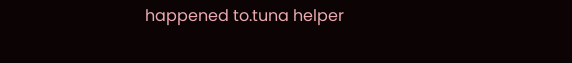happened to.tuna helper